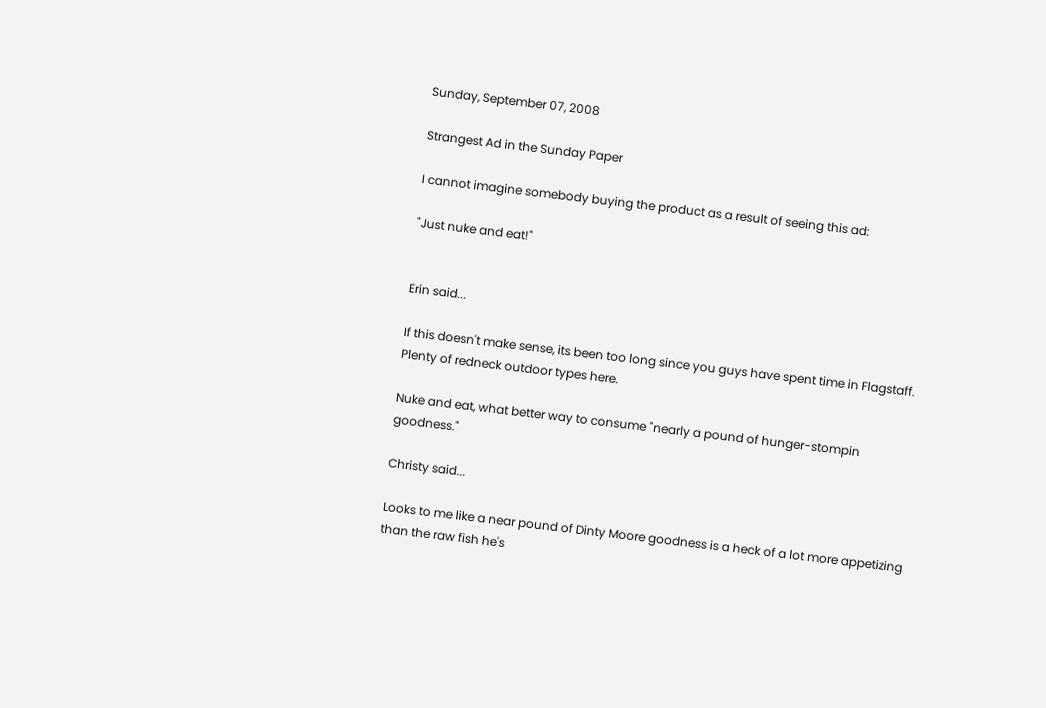Sunday, September 07, 2008

Strangest Ad in the Sunday Paper

I cannot imagine somebody buying the product as a result of seeing this ad:

"Just nuke and eat!"


Erin said...

If this doesn't make sense, its been too long since you guys have spent time in Flagstaff. Plenty of redneck outdoor types here.

Nuke and eat, what better way to consume "nearly a pound of hunger-stompin goodness."

Christy said...

Looks to me like a near pound of Dinty Moore goodness is a heck of a lot more appetizing than the raw fish he's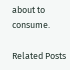about to consume.

Related Posts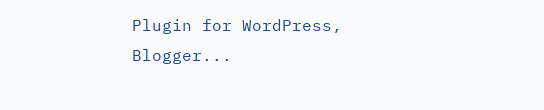Plugin for WordPress, Blogger...